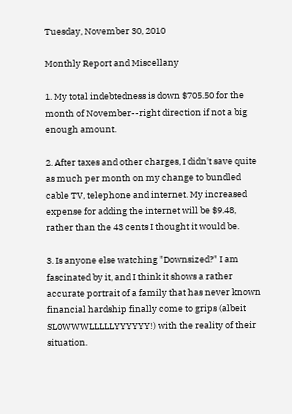Tuesday, November 30, 2010

Monthly Report and Miscellany

1. My total indebtedness is down $705.50 for the month of November--right direction if not a big enough amount.

2. After taxes and other charges, I didn't save quite as much per month on my change to bundled cable TV, telephone and internet. My increased expense for adding the internet will be $9.48, rather than the 43 cents I thought it would be.

3. Is anyone else watching "Downsized?" I am fascinated by it, and I think it shows a rather accurate portrait of a family that has never known financial hardship finally come to grips (albeit SL0WWWLLLLLYYYYYY!) with the reality of their situation.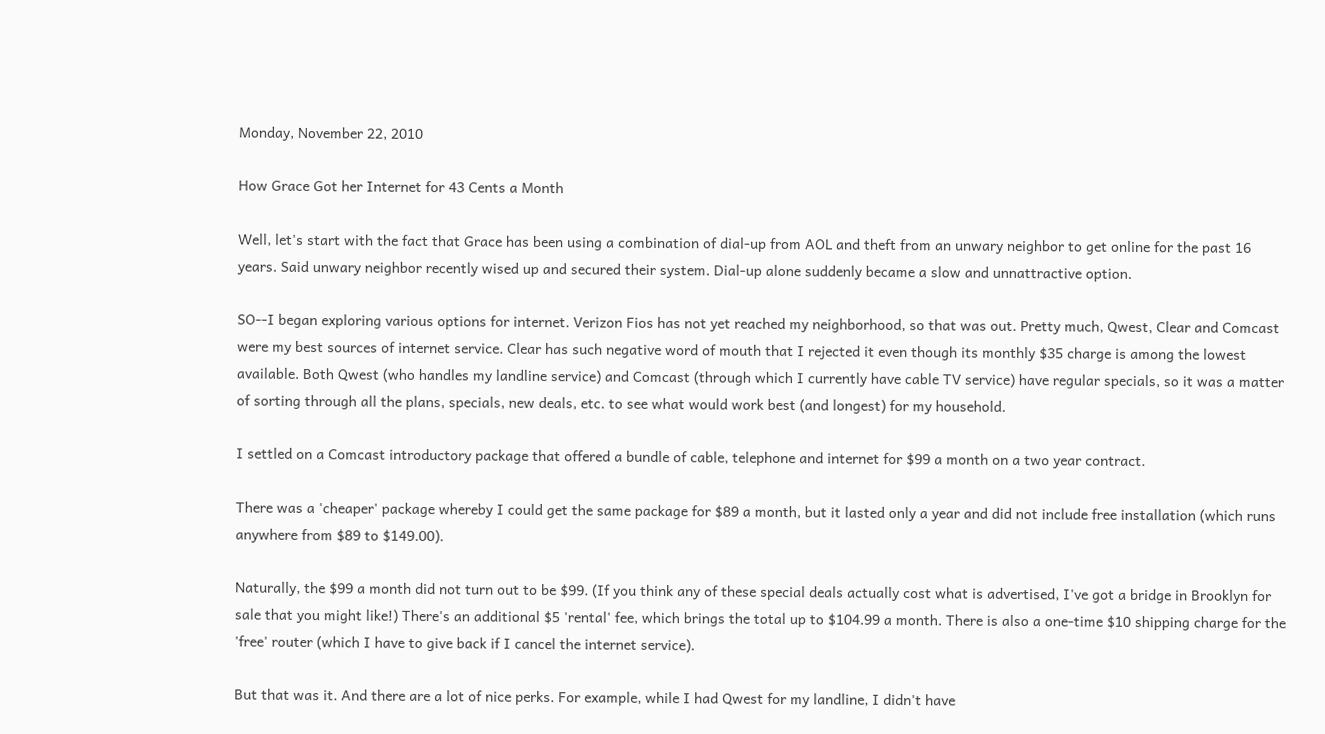Monday, November 22, 2010

How Grace Got her Internet for 43 Cents a Month

Well, let's start with the fact that Grace has been using a combination of dial-up from AOL and theft from an unwary neighbor to get online for the past 16 years. Said unwary neighbor recently wised up and secured their system. Dial-up alone suddenly became a slow and unnattractive option.

SO--I began exploring various options for internet. Verizon Fios has not yet reached my neighborhood, so that was out. Pretty much, Qwest, Clear and Comcast were my best sources of internet service. Clear has such negative word of mouth that I rejected it even though its monthly $35 charge is among the lowest available. Both Qwest (who handles my landline service) and Comcast (through which I currently have cable TV service) have regular specials, so it was a matter of sorting through all the plans, specials, new deals, etc. to see what would work best (and longest) for my household.

I settled on a Comcast introductory package that offered a bundle of cable, telephone and internet for $99 a month on a two year contract.

There was a 'cheaper' package whereby I could get the same package for $89 a month, but it lasted only a year and did not include free installation (which runs anywhere from $89 to $149.00).

Naturally, the $99 a month did not turn out to be $99. (If you think any of these special deals actually cost what is advertised, I've got a bridge in Brooklyn for sale that you might like!) There's an additional $5 'rental' fee, which brings the total up to $104.99 a month. There is also a one-time $10 shipping charge for the 'free' router (which I have to give back if I cancel the internet service).

But that was it. And there are a lot of nice perks. For example, while I had Qwest for my landline, I didn't have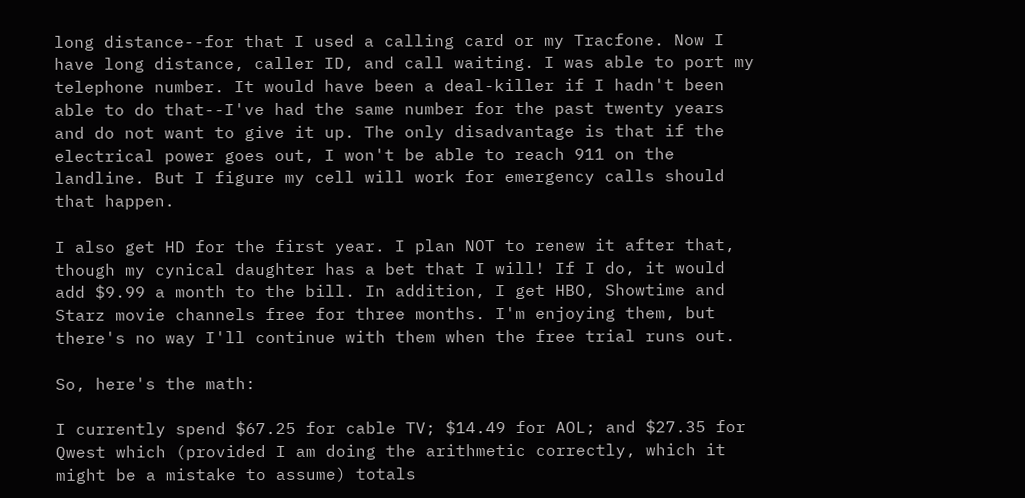long distance--for that I used a calling card or my Tracfone. Now I have long distance, caller ID, and call waiting. I was able to port my telephone number. It would have been a deal-killer if I hadn't been able to do that--I've had the same number for the past twenty years and do not want to give it up. The only disadvantage is that if the electrical power goes out, I won't be able to reach 911 on the landline. But I figure my cell will work for emergency calls should that happen.

I also get HD for the first year. I plan NOT to renew it after that, though my cynical daughter has a bet that I will! If I do, it would add $9.99 a month to the bill. In addition, I get HBO, Showtime and Starz movie channels free for three months. I'm enjoying them, but there's no way I'll continue with them when the free trial runs out.

So, here's the math:

I currently spend $67.25 for cable TV; $14.49 for AOL; and $27.35 for Qwest which (provided I am doing the arithmetic correctly, which it might be a mistake to assume) totals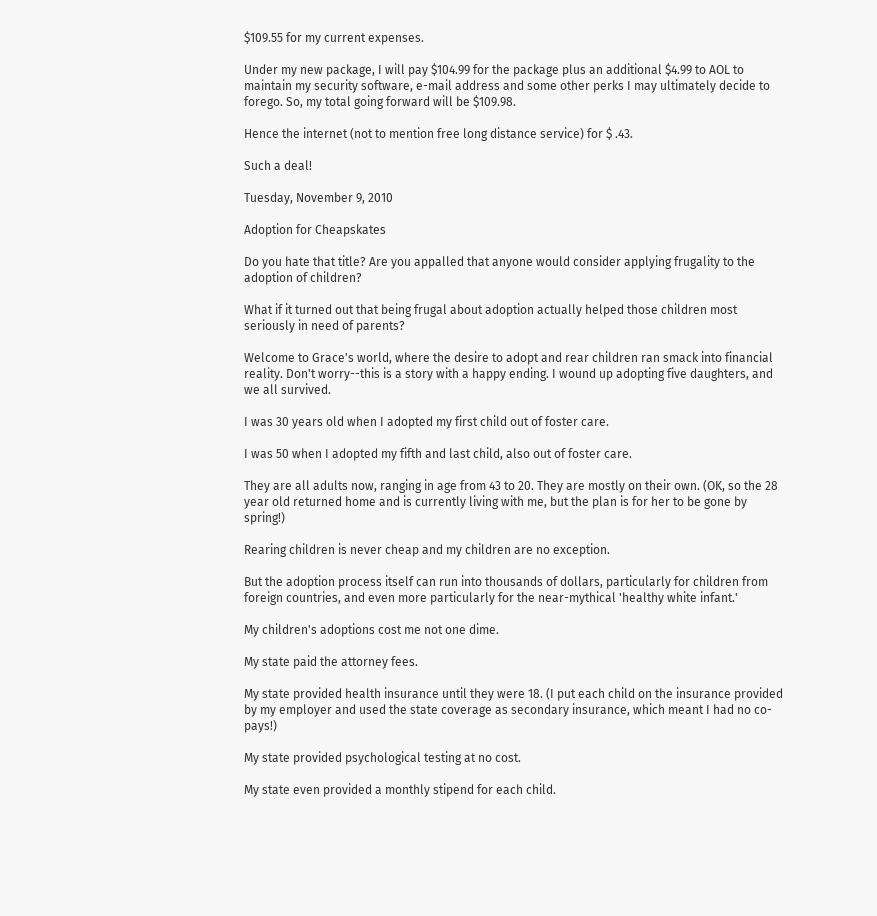$109.55 for my current expenses.

Under my new package, I will pay $104.99 for the package plus an additional $4.99 to AOL to maintain my security software, e-mail address and some other perks I may ultimately decide to forego. So, my total going forward will be $109.98.

Hence the internet (not to mention free long distance service) for $ .43.

Such a deal!

Tuesday, November 9, 2010

Adoption for Cheapskates

Do you hate that title? Are you appalled that anyone would consider applying frugality to the adoption of children?

What if it turned out that being frugal about adoption actually helped those children most seriously in need of parents?

Welcome to Grace's world, where the desire to adopt and rear children ran smack into financial reality. Don't worry--this is a story with a happy ending. I wound up adopting five daughters, and we all survived.

I was 30 years old when I adopted my first child out of foster care.

I was 50 when I adopted my fifth and last child, also out of foster care.

They are all adults now, ranging in age from 43 to 20. They are mostly on their own. (OK, so the 28 year old returned home and is currently living with me, but the plan is for her to be gone by spring!)

Rearing children is never cheap and my children are no exception.

But the adoption process itself can run into thousands of dollars, particularly for children from foreign countries, and even more particularly for the near-mythical 'healthy white infant.'

My children's adoptions cost me not one dime.

My state paid the attorney fees.

My state provided health insurance until they were 18. (I put each child on the insurance provided by my employer and used the state coverage as secondary insurance, which meant I had no co-pays!)

My state provided psychological testing at no cost.

My state even provided a monthly stipend for each child.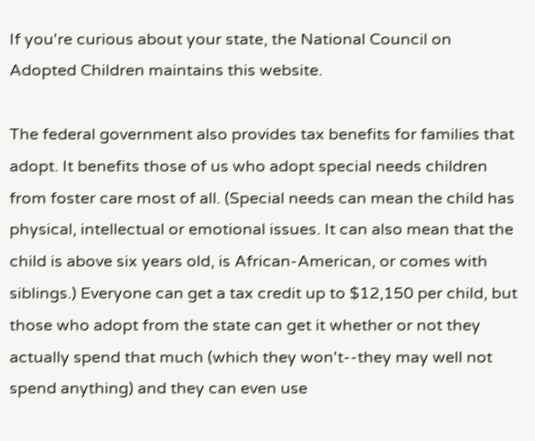If you're curious about your state, the National Council on Adopted Children maintains this website.

The federal government also provides tax benefits for families that adopt. It benefits those of us who adopt special needs children from foster care most of all. (Special needs can mean the child has physical, intellectual or emotional issues. It can also mean that the child is above six years old, is African-American, or comes with siblings.) Everyone can get a tax credit up to $12,150 per child, but those who adopt from the state can get it whether or not they actually spend that much (which they won't--they may well not spend anything) and they can even use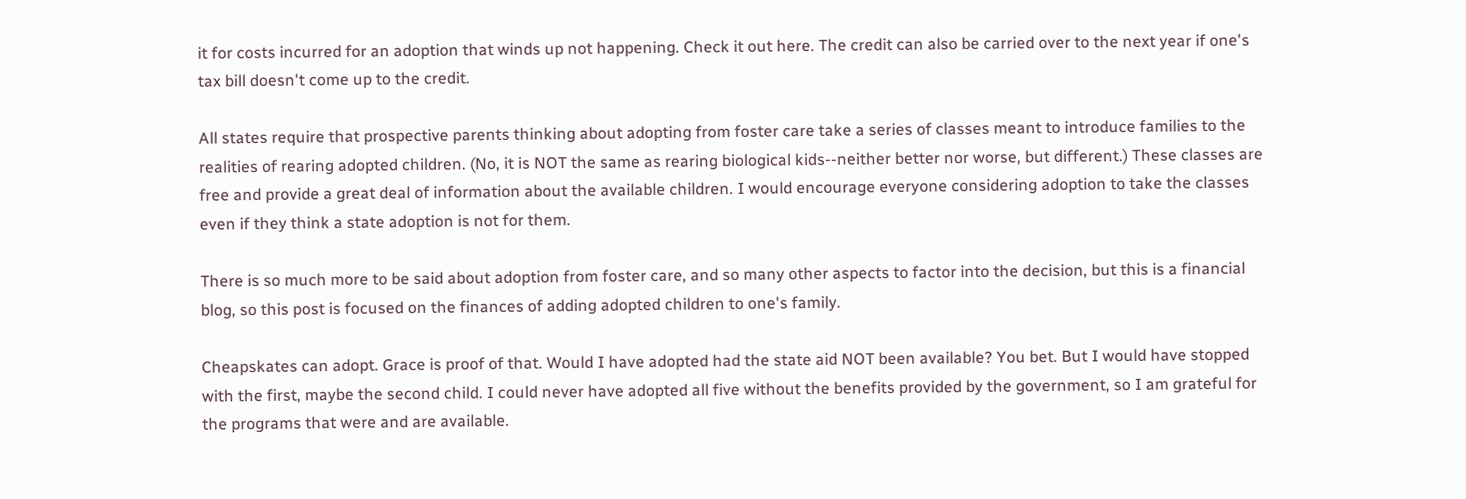it for costs incurred for an adoption that winds up not happening. Check it out here. The credit can also be carried over to the next year if one's tax bill doesn't come up to the credit.

All states require that prospective parents thinking about adopting from foster care take a series of classes meant to introduce families to the realities of rearing adopted children. (No, it is NOT the same as rearing biological kids--neither better nor worse, but different.) These classes are free and provide a great deal of information about the available children. I would encourage everyone considering adoption to take the classes even if they think a state adoption is not for them.

There is so much more to be said about adoption from foster care, and so many other aspects to factor into the decision, but this is a financial blog, so this post is focused on the finances of adding adopted children to one's family.

Cheapskates can adopt. Grace is proof of that. Would I have adopted had the state aid NOT been available? You bet. But I would have stopped with the first, maybe the second child. I could never have adopted all five without the benefits provided by the government, so I am grateful for the programs that were and are available.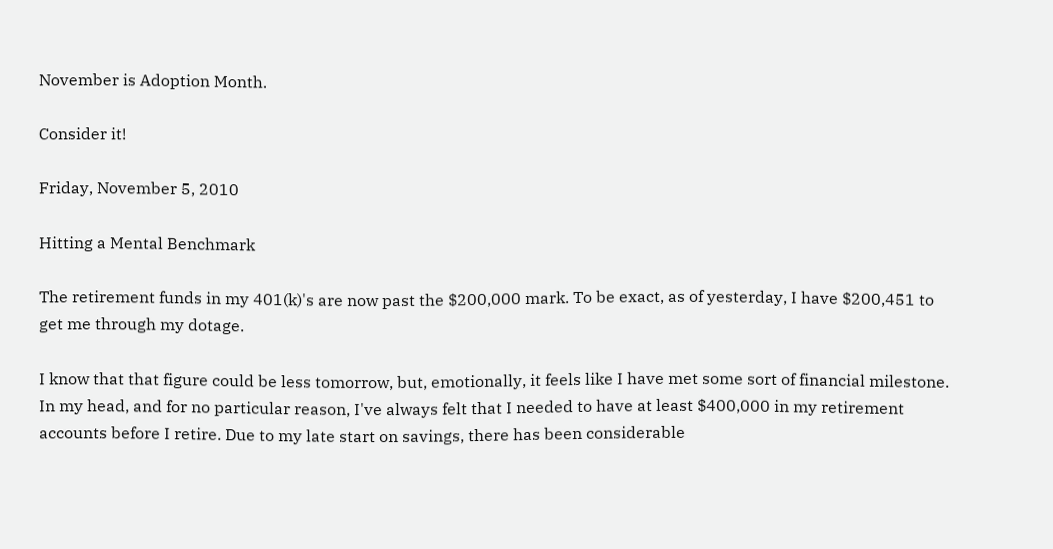November is Adoption Month.

Consider it!

Friday, November 5, 2010

Hitting a Mental Benchmark

The retirement funds in my 401(k)'s are now past the $200,000 mark. To be exact, as of yesterday, I have $200,451 to get me through my dotage.

I know that that figure could be less tomorrow, but, emotionally, it feels like I have met some sort of financial milestone. In my head, and for no particular reason, I've always felt that I needed to have at least $400,000 in my retirement accounts before I retire. Due to my late start on savings, there has been considerable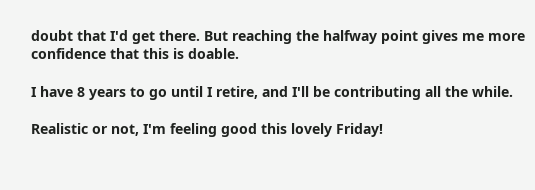doubt that I'd get there. But reaching the halfway point gives me more confidence that this is doable.

I have 8 years to go until I retire, and I'll be contributing all the while.

Realistic or not, I'm feeling good this lovely Friday!